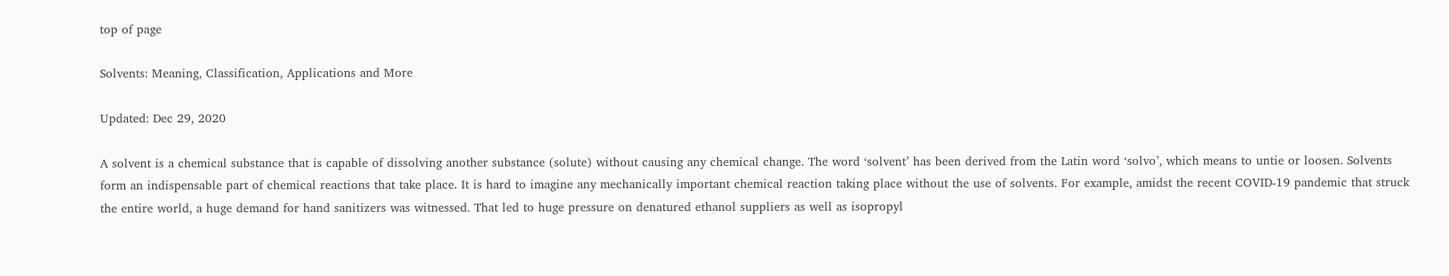top of page

Solvents: Meaning, Classification, Applications and More

Updated: Dec 29, 2020

A solvent is a chemical substance that is capable of dissolving another substance (solute) without causing any chemical change. The word ‘solvent’ has been derived from the Latin word ‘solvo’, which means to untie or loosen. Solvents form an indispensable part of chemical reactions that take place. It is hard to imagine any mechanically important chemical reaction taking place without the use of solvents. For example, amidst the recent COVID-19 pandemic that struck the entire world, a huge demand for hand sanitizers was witnessed. That led to huge pressure on denatured ethanol suppliers as well as isopropyl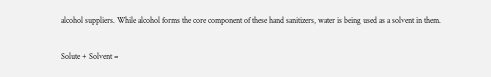alcohol suppliers. While alcohol forms the core component of these hand sanitizers, water is being used as a solvent in them.

Solute + Solvent =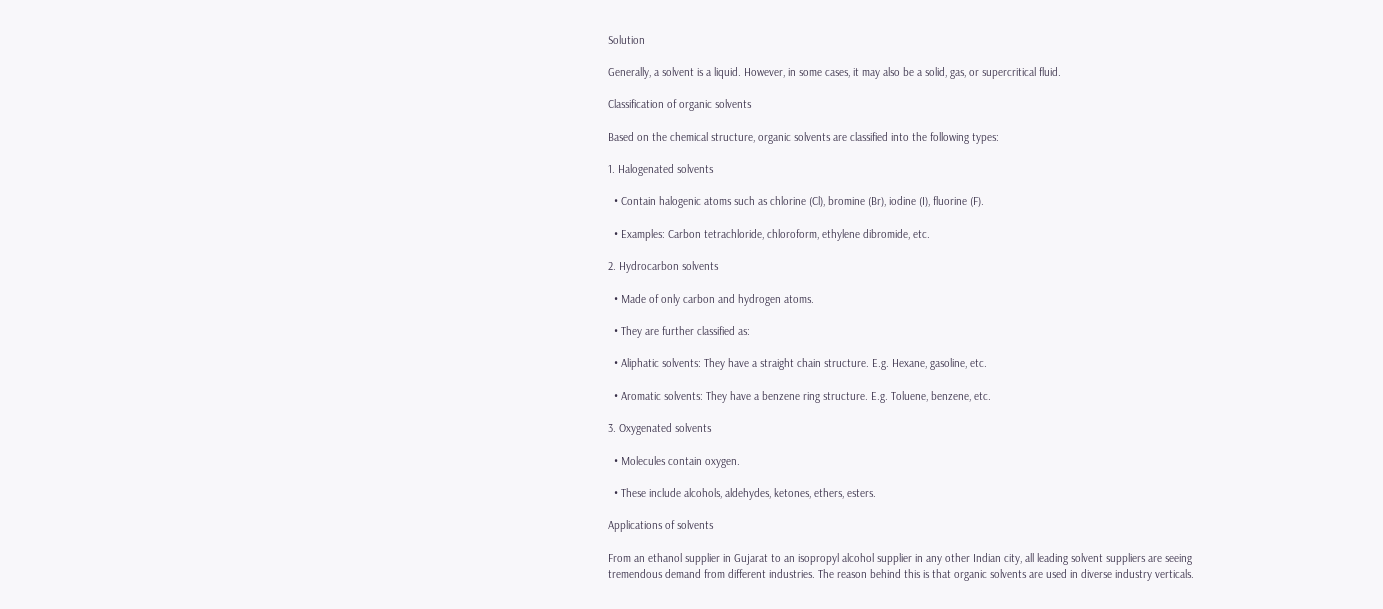Solution

Generally, a solvent is a liquid. However, in some cases, it may also be a solid, gas, or supercritical fluid.

Classification of organic solvents

Based on the chemical structure, organic solvents are classified into the following types:

1. Halogenated solvents

  • Contain halogenic atoms such as chlorine (Cl), bromine (Br), iodine (I), fluorine (F).

  • Examples: Carbon tetrachloride, chloroform, ethylene dibromide, etc.

2. Hydrocarbon solvents

  • Made of only carbon and hydrogen atoms.

  • They are further classified as:

  • Aliphatic solvents: They have a straight chain structure. E.g. Hexane, gasoline, etc.

  • Aromatic solvents: They have a benzene ring structure. E.g. Toluene, benzene, etc.

3. Oxygenated solvents

  • Molecules contain oxygen.

  • These include alcohols, aldehydes, ketones, ethers, esters.

Applications of solvents

From an ethanol supplier in Gujarat to an isopropyl alcohol supplier in any other Indian city, all leading solvent suppliers are seeing tremendous demand from different industries. The reason behind this is that organic solvents are used in diverse industry verticals.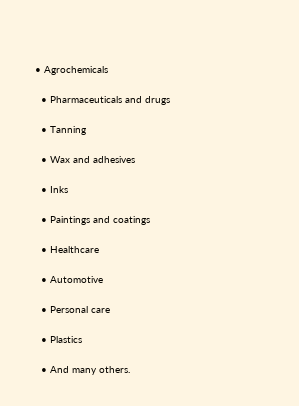• Agrochemicals

  • Pharmaceuticals and drugs

  • Tanning

  • Wax and adhesives

  • Inks

  • Paintings and coatings

  • Healthcare

  • Automotive

  • Personal care

  • Plastics

  • And many others.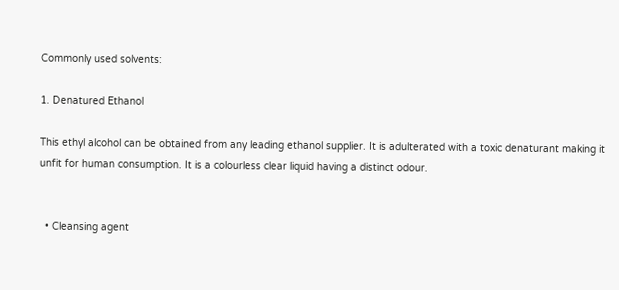Commonly used solvents:

1. Denatured Ethanol

This ethyl alcohol can be obtained from any leading ethanol supplier. It is adulterated with a toxic denaturant making it unfit for human consumption. It is a colourless clear liquid having a distinct odour.


  • Cleansing agent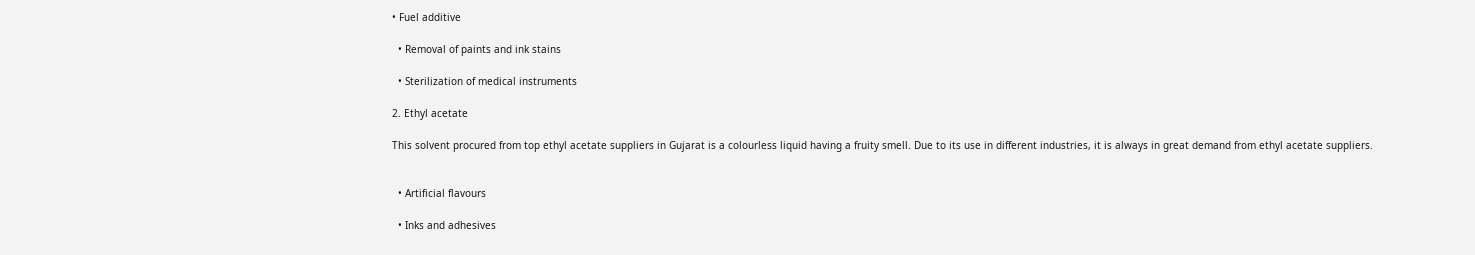• Fuel additive

  • Removal of paints and ink stains

  • Sterilization of medical instruments

2. Ethyl acetate

This solvent procured from top ethyl acetate suppliers in Gujarat is a colourless liquid having a fruity smell. Due to its use in different industries, it is always in great demand from ethyl acetate suppliers.


  • Artificial flavours

  • Inks and adhesives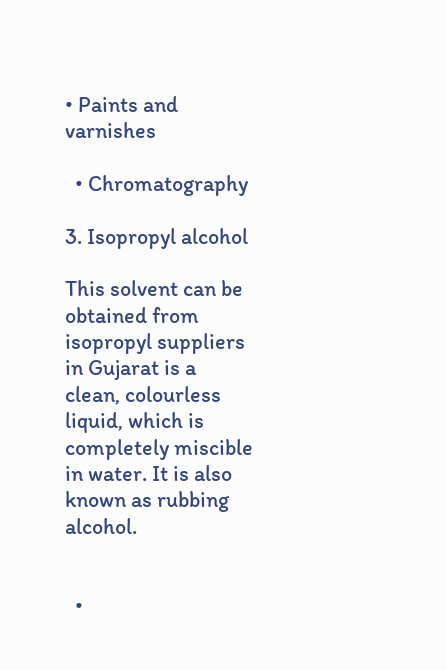• Paints and varnishes

  • Chromatography

3. Isopropyl alcohol

This solvent can be obtained from isopropyl suppliers in Gujarat is a clean, colourless liquid, which is completely miscible in water. It is also known as rubbing alcohol.


  •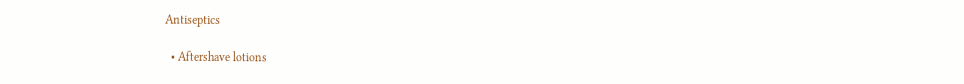Antiseptics

  • Aftershave lotions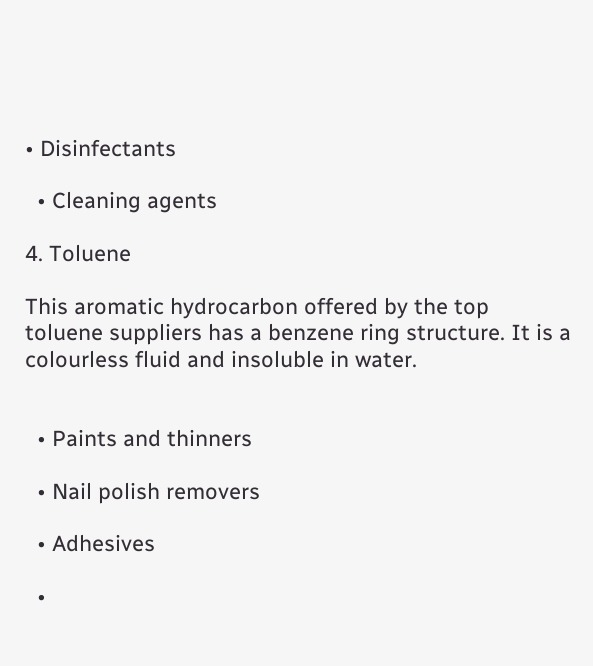• Disinfectants

  • Cleaning agents

4. Toluene

This aromatic hydrocarbon offered by the top toluene suppliers has a benzene ring structure. It is a colourless fluid and insoluble in water.


  • Paints and thinners

  • Nail polish removers

  • Adhesives

  •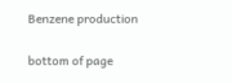Benzene production

bottom of page